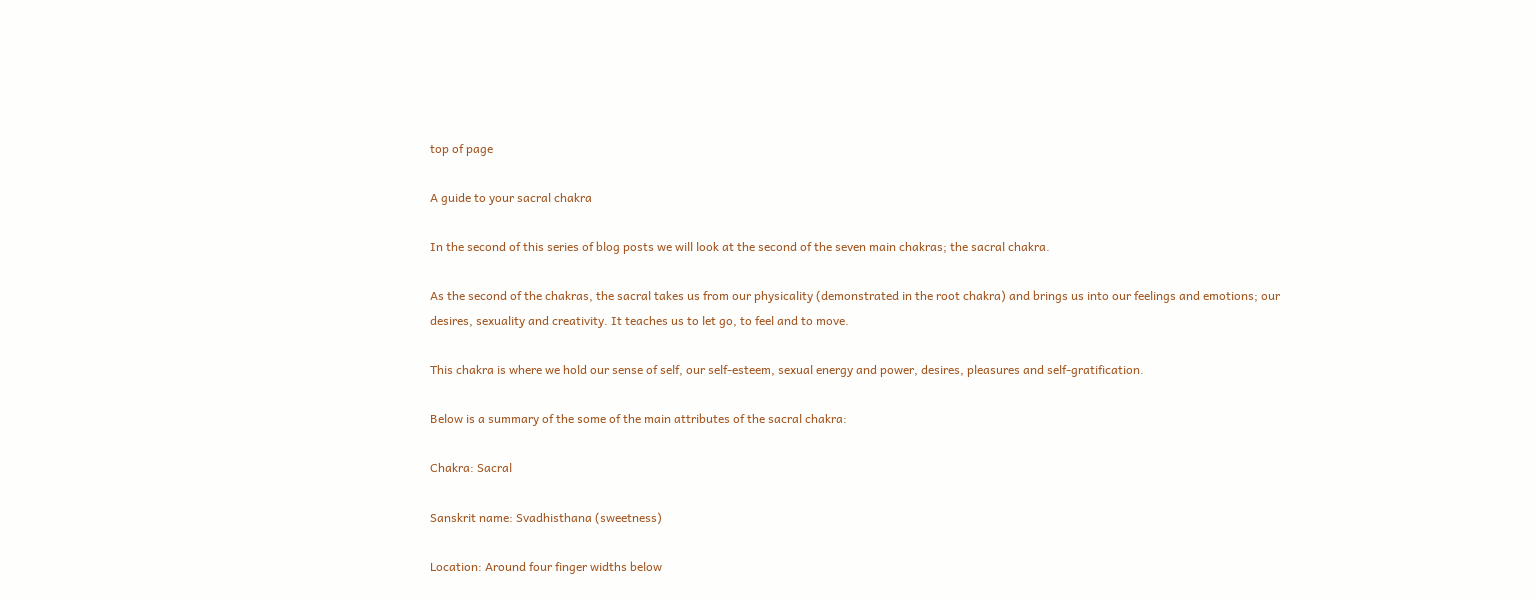top of page

A guide to your sacral chakra

In the second of this series of blog posts we will look at the second of the seven main chakras; the sacral chakra.

As the second of the chakras, the sacral takes us from our physicality (demonstrated in the root chakra) and brings us into our feelings and emotions; our desires, sexuality and creativity. It teaches us to let go, to feel and to move.

This chakra is where we hold our sense of self, our self-esteem, sexual energy and power, desires, pleasures and self-gratification.

Below is a summary of the some of the main attributes of the sacral chakra:

Chakra: Sacral

Sanskrit name: Svadhisthana (sweetness)

Location: Around four finger widths below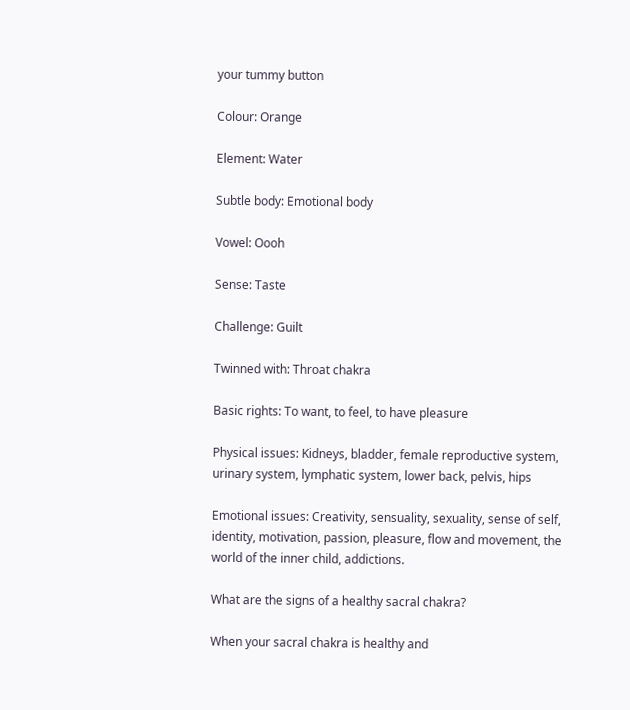your tummy button

Colour: Orange

Element: Water

Subtle body: Emotional body

Vowel: Oooh

Sense: Taste

Challenge: Guilt

Twinned with: Throat chakra

Basic rights: To want, to feel, to have pleasure

Physical issues: Kidneys, bladder, female reproductive system, urinary system, lymphatic system, lower back, pelvis, hips

Emotional issues: Creativity, sensuality, sexuality, sense of self, identity, motivation, passion, pleasure, flow and movement, the world of the inner child, addictions.

What are the signs of a healthy sacral chakra?

When your sacral chakra is healthy and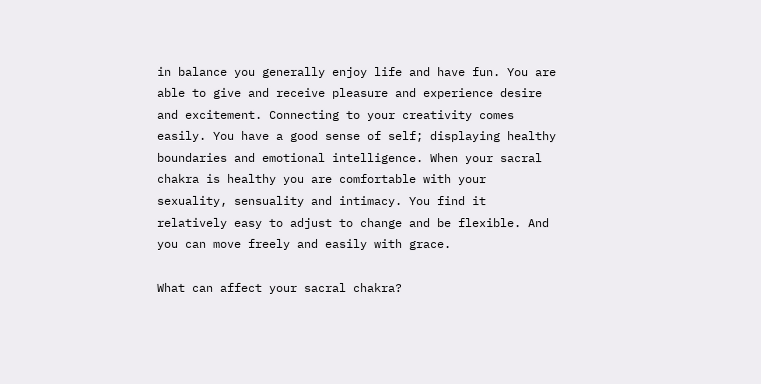in balance you generally enjoy life and have fun. You are able to give and receive pleasure and experience desire and excitement. Connecting to your creativity comes easily. You have a good sense of self; displaying healthy boundaries and emotional intelligence. When your sacral chakra is healthy you are comfortable with your sexuality, sensuality and intimacy. You find it relatively easy to adjust to change and be flexible. And you can move freely and easily with grace.

What can affect your sacral chakra?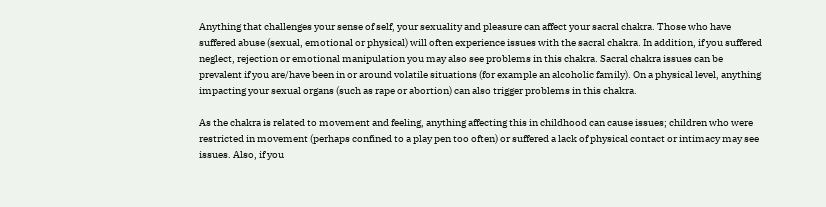Anything that challenges your sense of self, your sexuality and pleasure can affect your sacral chakra. Those who have suffered abuse (sexual, emotional or physical) will often experience issues with the sacral chakra. In addition, if you suffered neglect, rejection or emotional manipulation you may also see problems in this chakra. Sacral chakra issues can be prevalent if you are/have been in or around volatile situations (for example an alcoholic family). On a physical level, anything impacting your sexual organs (such as rape or abortion) can also trigger problems in this chakra.

As the chakra is related to movement and feeling, anything affecting this in childhood can cause issues; children who were restricted in movement (perhaps confined to a play pen too often) or suffered a lack of physical contact or intimacy may see issues. Also, if you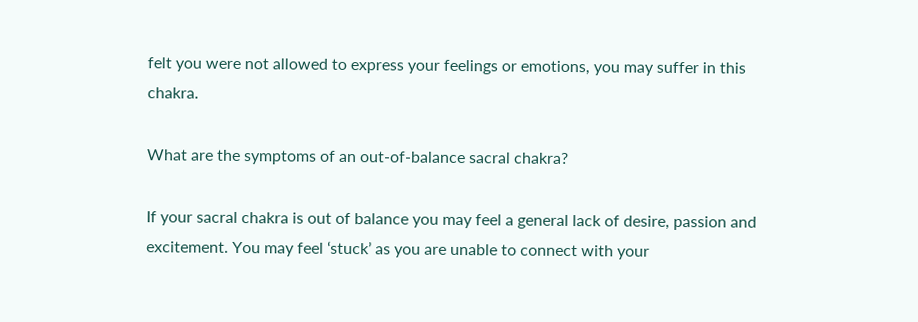felt you were not allowed to express your feelings or emotions, you may suffer in this chakra.

What are the symptoms of an out-of-balance sacral chakra?

If your sacral chakra is out of balance you may feel a general lack of desire, passion and excitement. You may feel ‘stuck’ as you are unable to connect with your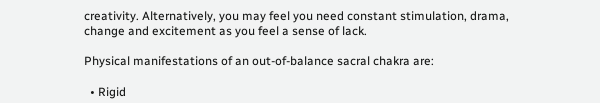creativity. Alternatively, you may feel you need constant stimulation, drama, change and excitement as you feel a sense of lack.

Physical manifestations of an out-of-balance sacral chakra are:

  • Rigid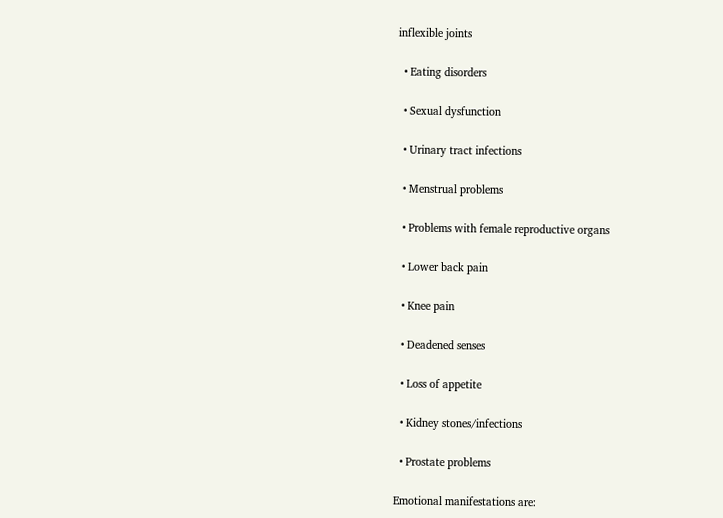inflexible joints

  • Eating disorders

  • Sexual dysfunction

  • Urinary tract infections

  • Menstrual problems

  • Problems with female reproductive organs

  • Lower back pain

  • Knee pain

  • Deadened senses

  • Loss of appetite

  • Kidney stones/infections

  • Prostate problems

Emotional manifestations are: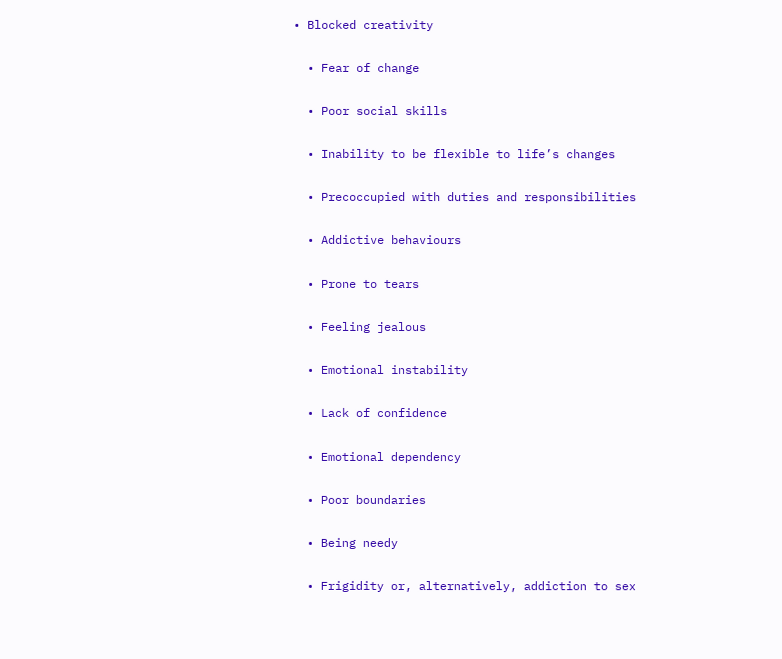• Blocked creativity

  • Fear of change

  • Poor social skills

  • Inability to be flexible to life’s changes

  • Precoccupied with duties and responsibilities

  • Addictive behaviours

  • Prone to tears

  • Feeling jealous

  • Emotional instability

  • Lack of confidence

  • Emotional dependency

  • Poor boundaries

  • Being needy

  • Frigidity or, alternatively, addiction to sex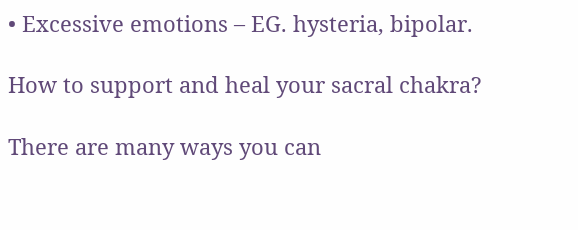• Excessive emotions – EG. hysteria, bipolar.

How to support and heal your sacral chakra?

There are many ways you can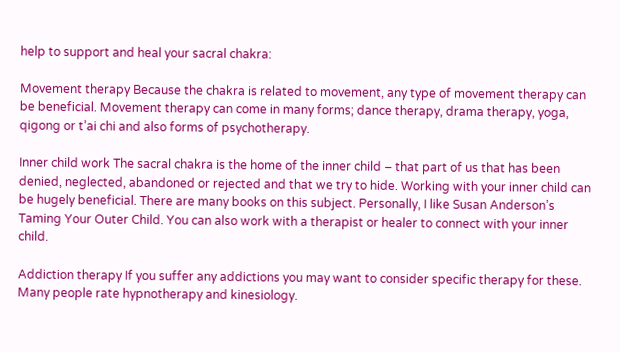help to support and heal your sacral chakra:

Movement therapy Because the chakra is related to movement, any type of movement therapy can be beneficial. Movement therapy can come in many forms; dance therapy, drama therapy, yoga, qigong or t’ai chi and also forms of psychotherapy.

Inner child work The sacral chakra is the home of the inner child – that part of us that has been denied, neglected, abandoned or rejected and that we try to hide. Working with your inner child can be hugely beneficial. There are many books on this subject. Personally, I like Susan Anderson’s Taming Your Outer Child. You can also work with a therapist or healer to connect with your inner child.

Addiction therapy If you suffer any addictions you may want to consider specific therapy for these. Many people rate hypnotherapy and kinesiology.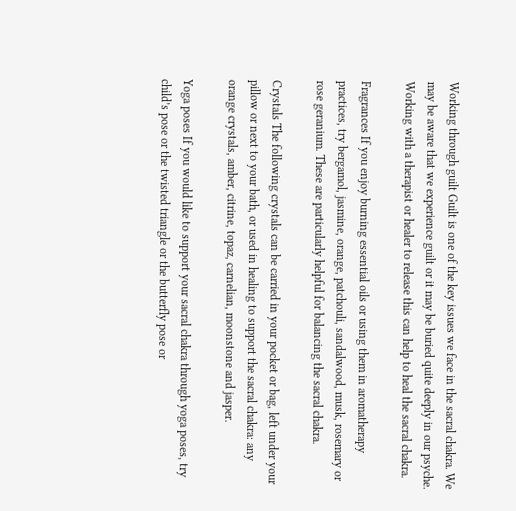Working through guilt Guilt is one of the key issues we face in the sacral chakra. We may be aware that we experience guilt or it may be buried quite deeply in our psyche. Working with a therapist or healer to release this can help to heal the sacral chakra.

Fragrances If you enjoy burning essential oils or using them in aromatherapy practices, try bergamol, jasmine, orange, patchouli, sandalwood, musk, rosemary or rose geranium. These are particularly helpful for balancing the sacral chakra.

Crystals The following crystals can be carried in your pocket or bag, left under your pillow or next to your bath, or used in healing to support the sacral chakra: any orange crystals, amber, citrine, topaz, carnelian, moonstone and jasper.

Yoga poses If you would like to support your sacral chakra through yoga poses, try child’s pose or the twisted triangle or the butterfly pose or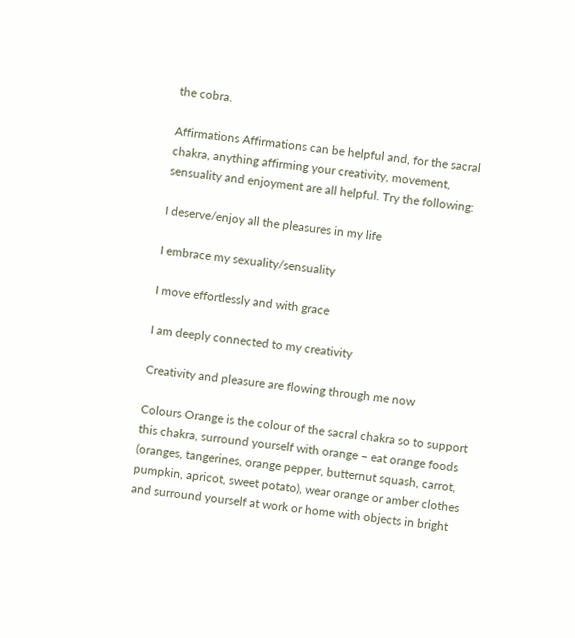the cobra.

Affirmations Affirmations can be helpful and, for the sacral chakra, anything affirming your creativity, movement, sensuality and enjoyment are all helpful. Try the following:

I deserve/enjoy all the pleasures in my life

I embrace my sexuality/sensuality

I move effortlessly and with grace

I am deeply connected to my creativity

Creativity and pleasure are flowing through me now

Colours Orange is the colour of the sacral chakra so to support this chakra, surround yourself with orange – eat orange foods (oranges, tangerines, orange pepper, butternut squash, carrot, pumpkin, apricot, sweet potato), wear orange or amber clothes and surround yourself at work or home with objects in bright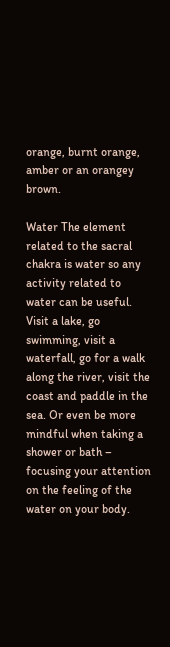orange, burnt orange, amber or an orangey brown.

Water The element related to the sacral chakra is water so any activity related to water can be useful. Visit a lake, go swimming, visit a waterfall, go for a walk along the river, visit the coast and paddle in the sea. Or even be more mindful when taking a shower or bath – focusing your attention on the feeling of the water on your body.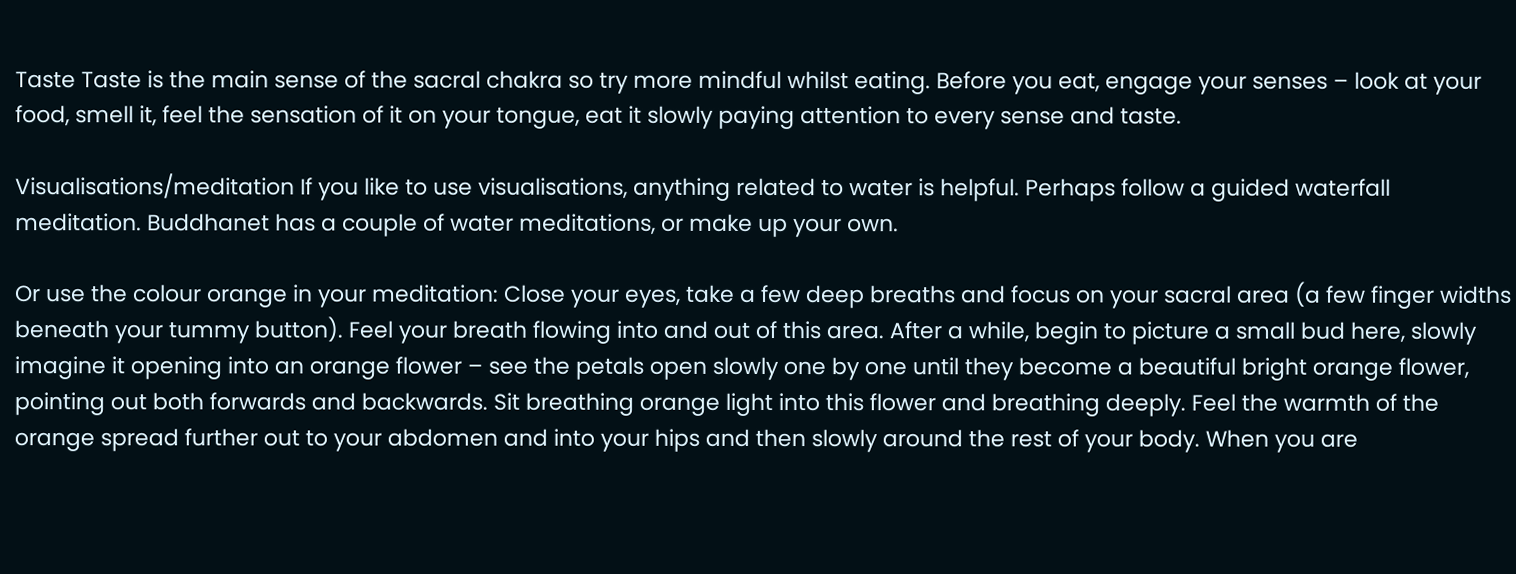Taste Taste is the main sense of the sacral chakra so try more mindful whilst eating. Before you eat, engage your senses – look at your food, smell it, feel the sensation of it on your tongue, eat it slowly paying attention to every sense and taste.

Visualisations/meditation If you like to use visualisations, anything related to water is helpful. Perhaps follow a guided waterfall meditation. Buddhanet has a couple of water meditations, or make up your own.

Or use the colour orange in your meditation: Close your eyes, take a few deep breaths and focus on your sacral area (a few finger widths beneath your tummy button). Feel your breath flowing into and out of this area. After a while, begin to picture a small bud here, slowly imagine it opening into an orange flower – see the petals open slowly one by one until they become a beautiful bright orange flower, pointing out both forwards and backwards. Sit breathing orange light into this flower and breathing deeply. Feel the warmth of the orange spread further out to your abdomen and into your hips and then slowly around the rest of your body. When you are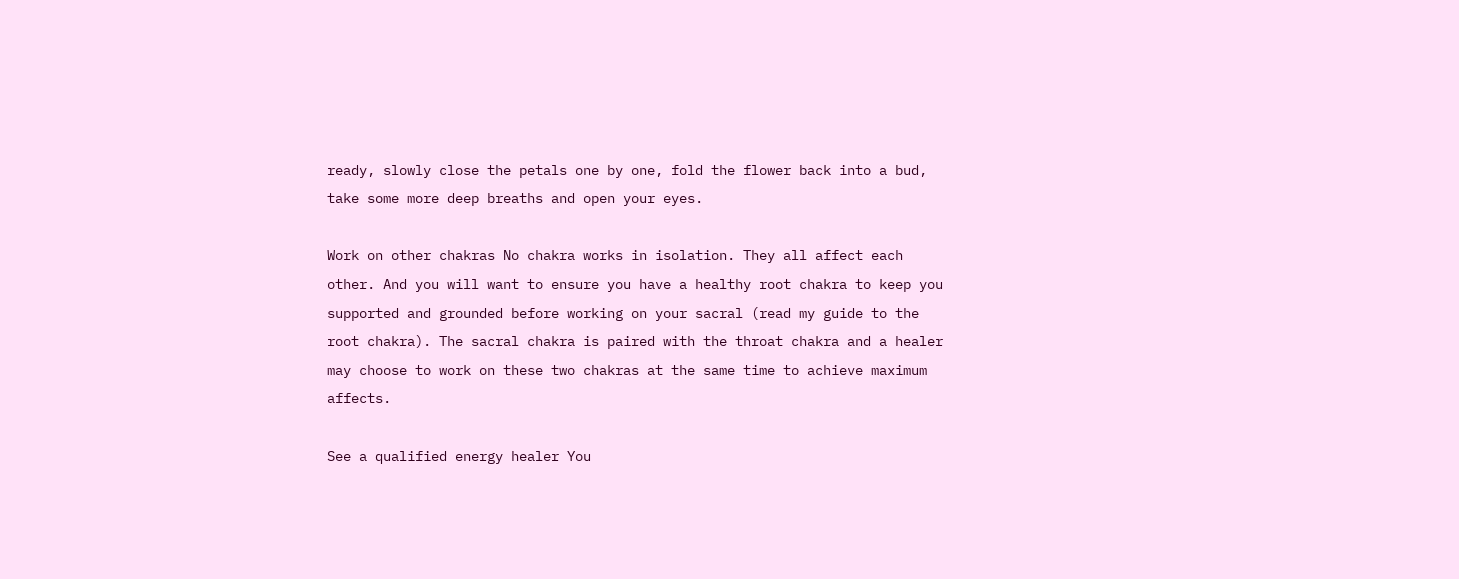ready, slowly close the petals one by one, fold the flower back into a bud, take some more deep breaths and open your eyes.

Work on other chakras No chakra works in isolation. They all affect each other. And you will want to ensure you have a healthy root chakra to keep you supported and grounded before working on your sacral (read my guide to the root chakra). The sacral chakra is paired with the throat chakra and a healer may choose to work on these two chakras at the same time to achieve maximum affects.

See a qualified energy healer You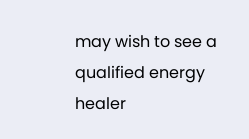may wish to see a qualified energy healer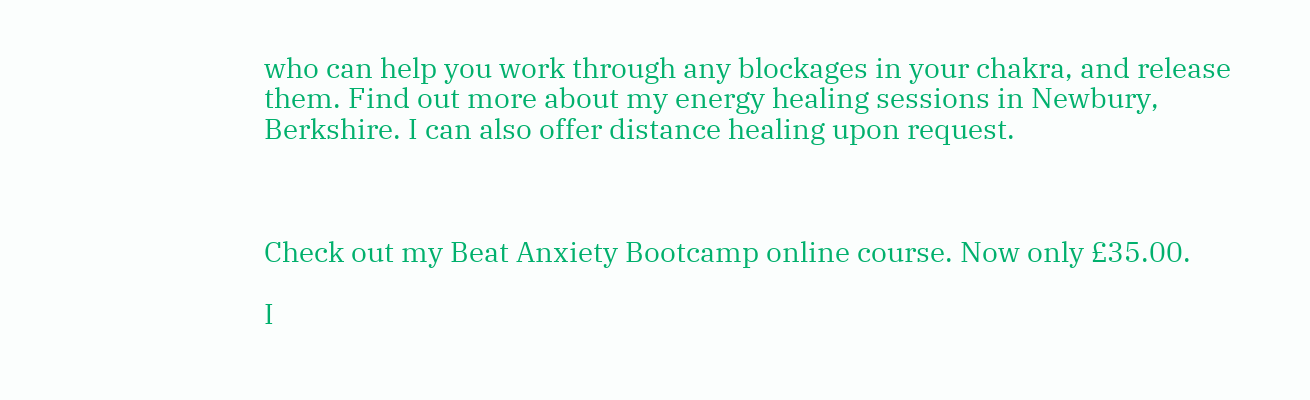who can help you work through any blockages in your chakra, and release them. Find out more about my energy healing sessions in Newbury, Berkshire. I can also offer distance healing upon request.



Check out my Beat Anxiety Bootcamp online course. Now only £35.00.

I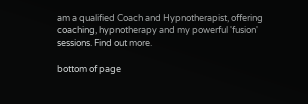am a qualified Coach and Hypnotherapist, offering coaching, hypnotherapy and my powerful 'fusion' sessions. Find out more.

bottom of page